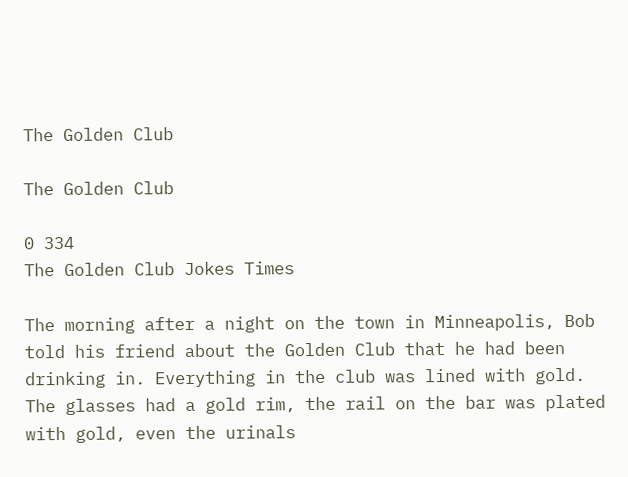The Golden Club

The Golden Club

0 334
The Golden Club Jokes Times

The morning after a night on the town in Minneapolis, Bob told his friend about the Golden Club that he had been drinking in. Everything in the club was lined with gold. The glasses had a gold rim, the rail on the bar was plated with gold, even the urinals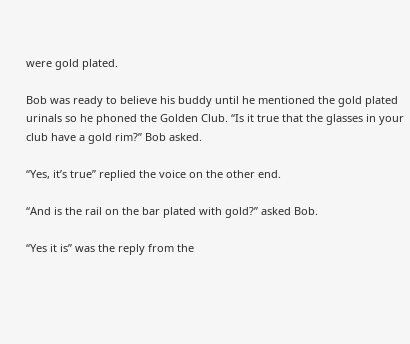were gold plated.

Bob was ready to believe his buddy until he mentioned the gold plated urinals so he phoned the Golden Club. “Is it true that the glasses in your club have a gold rim?” Bob asked.

“Yes, it’s true” replied the voice on the other end.

“And is the rail on the bar plated with gold?” asked Bob.

“Yes it is” was the reply from the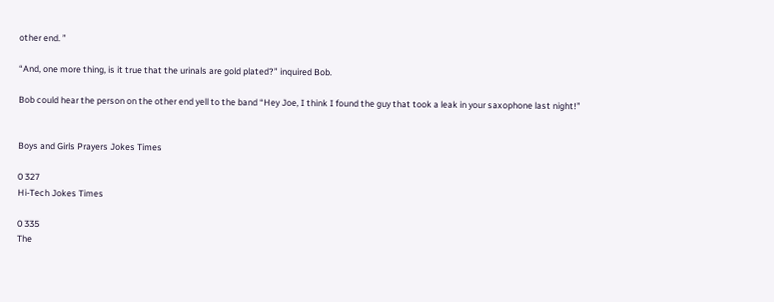other end. ”

“And, one more thing, is it true that the urinals are gold plated?” inquired Bob.

Bob could hear the person on the other end yell to the band “Hey Joe, I think I found the guy that took a leak in your saxophone last night!”


Boys and Girls Prayers Jokes Times

0 327
Hi-Tech Jokes Times

0 335
The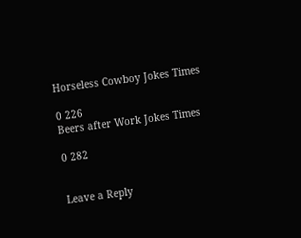Horseless Cowboy Jokes Times

0 226
Beers after Work Jokes Times

0 282


Leave a Reply